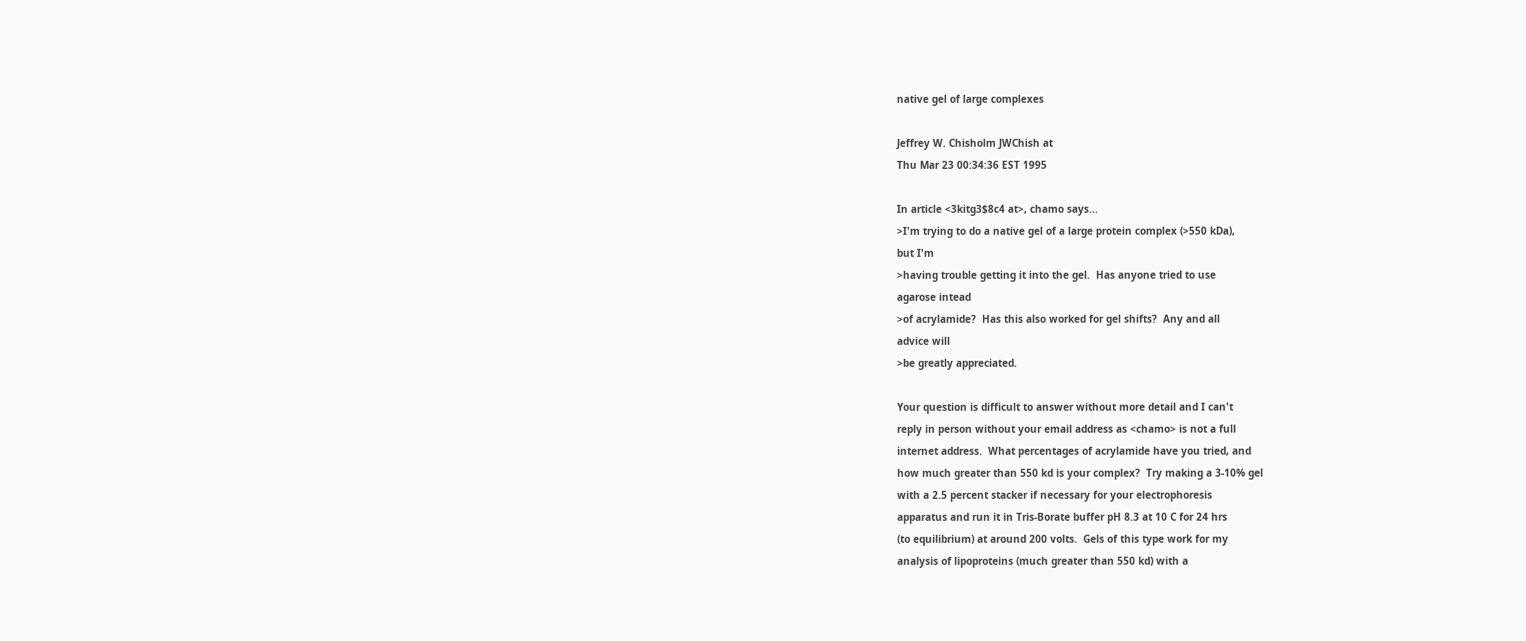native gel of large complexes

Jeffrey W. Chisholm JWChish at
Thu Mar 23 00:34:36 EST 1995

In article <3kitg3$8c4 at>, chamo says...
>I'm trying to do a native gel of a large protein complex (>550 kDa),
but I'm
>having trouble getting it into the gel.  Has anyone tried to use
agarose intead
>of acrylamide?  Has this also worked for gel shifts?  Any and all
advice will
>be greatly appreciated.

Your question is difficult to answer without more detail and I can't
reply in person without your email address as <chamo> is not a full
internet address.  What percentages of acrylamide have you tried, and
how much greater than 550 kd is your complex?  Try making a 3-10% gel
with a 2.5 percent stacker if necessary for your electrophoresis
apparatus and run it in Tris-Borate buffer pH 8.3 at 10 C for 24 hrs
(to equilibrium) at around 200 volts.  Gels of this type work for my
analysis of lipoproteins (much greater than 550 kd) with a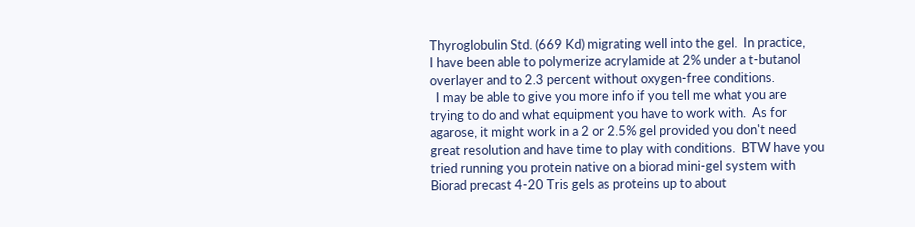Thyroglobulin Std. (669 Kd) migrating well into the gel.  In practice,
I have been able to polymerize acrylamide at 2% under a t-butanol
overlayer and to 2.3 percent without oxygen-free conditions.
  I may be able to give you more info if you tell me what you are
trying to do and what equipment you have to work with.  As for
agarose, it might work in a 2 or 2.5% gel provided you don't need
great resolution and have time to play with conditions.  BTW have you
tried running you protein native on a biorad mini-gel system with
Biorad precast 4-20 Tris gels as proteins up to about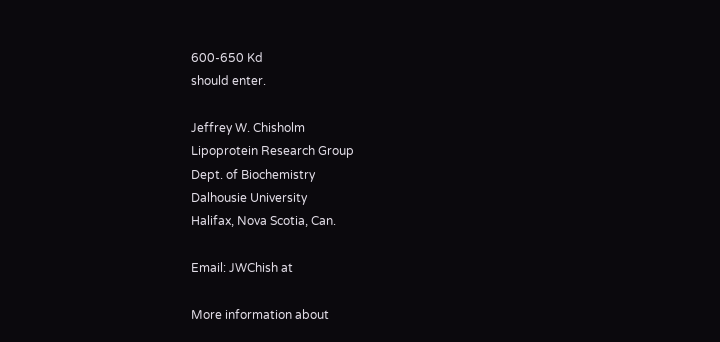600-650 Kd
should enter.

Jeffrey W. Chisholm
Lipoprotein Research Group
Dept. of Biochemistry
Dalhousie University
Halifax, Nova Scotia, Can.

Email: JWChish at

More information about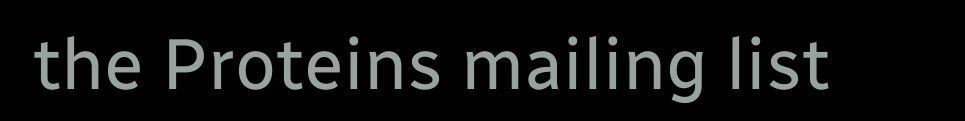the Proteins mailing list